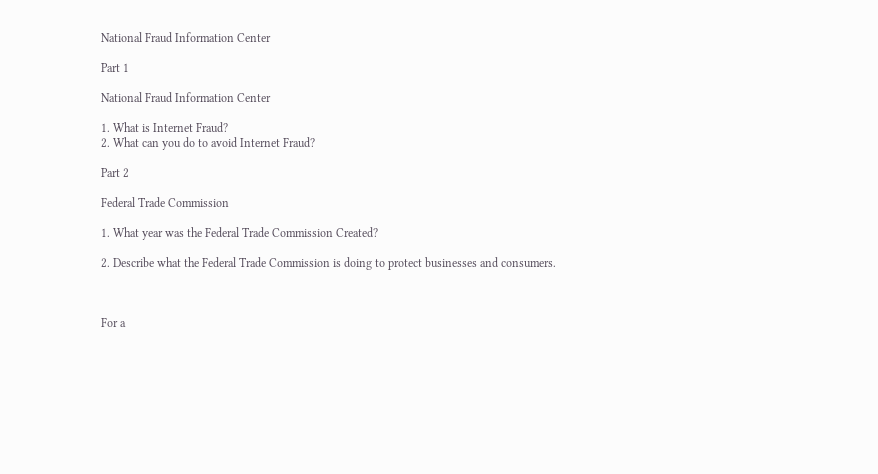National Fraud Information Center

Part 1

National Fraud Information Center

1. What is Internet Fraud?
2. What can you do to avoid Internet Fraud?

Part 2

Federal Trade Commission

1. What year was the Federal Trade Commission Created?

2. Describe what the Federal Trade Commission is doing to protect businesses and consumers.



For a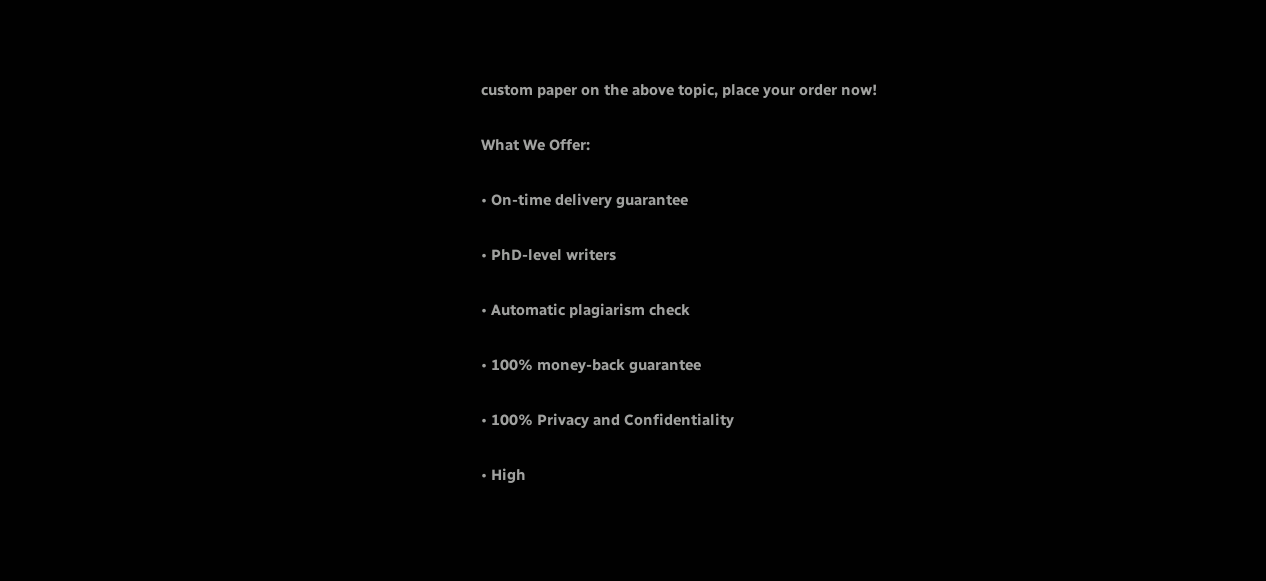custom paper on the above topic, place your order now!

What We Offer:

• On-time delivery guarantee

• PhD-level writers

• Automatic plagiarism check

• 100% money-back guarantee

• 100% Privacy and Confidentiality

• High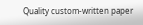Quality custom-written paper